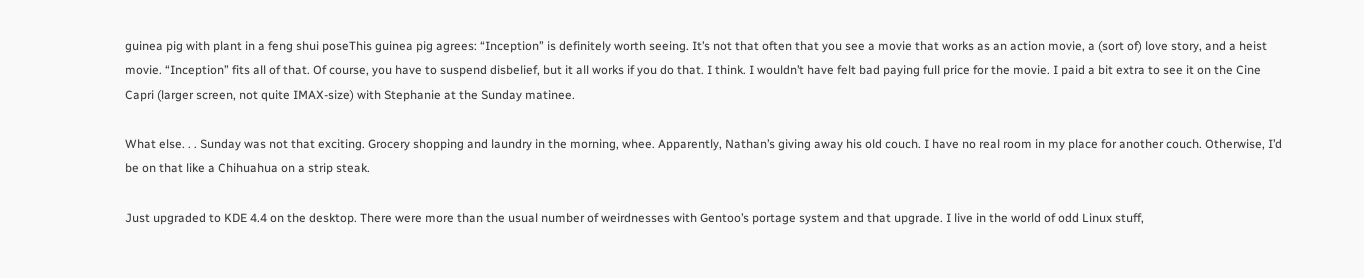guinea pig with plant in a feng shui poseThis guinea pig agrees: “Inception” is definitely worth seeing. It’s not that often that you see a movie that works as an action movie, a (sort of) love story, and a heist movie. “Inception” fits all of that. Of course, you have to suspend disbelief, but it all works if you do that. I think. I wouldn’t have felt bad paying full price for the movie. I paid a bit extra to see it on the Cine Capri (larger screen, not quite IMAX-size) with Stephanie at the Sunday matinee.

What else. . . Sunday was not that exciting. Grocery shopping and laundry in the morning, whee. Apparently, Nathan’s giving away his old couch. I have no real room in my place for another couch. Otherwise, I’d be on that like a Chihuahua on a strip steak.

Just upgraded to KDE 4.4 on the desktop. There were more than the usual number of weirdnesses with Gentoo’s portage system and that upgrade. I live in the world of odd Linux stuff,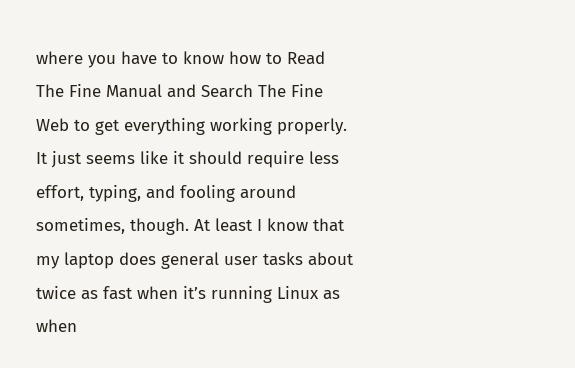where you have to know how to Read The Fine Manual and Search The Fine Web to get everything working properly. It just seems like it should require less effort, typing, and fooling around sometimes, though. At least I know that my laptop does general user tasks about twice as fast when it’s running Linux as when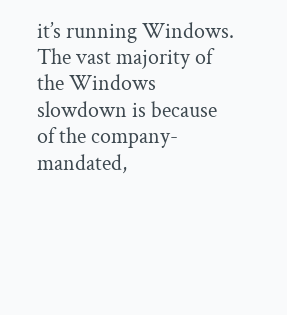it’s running Windows. The vast majority of the Windows slowdown is because of the company-mandated,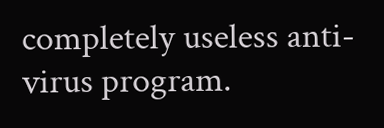completely useless anti-virus program.